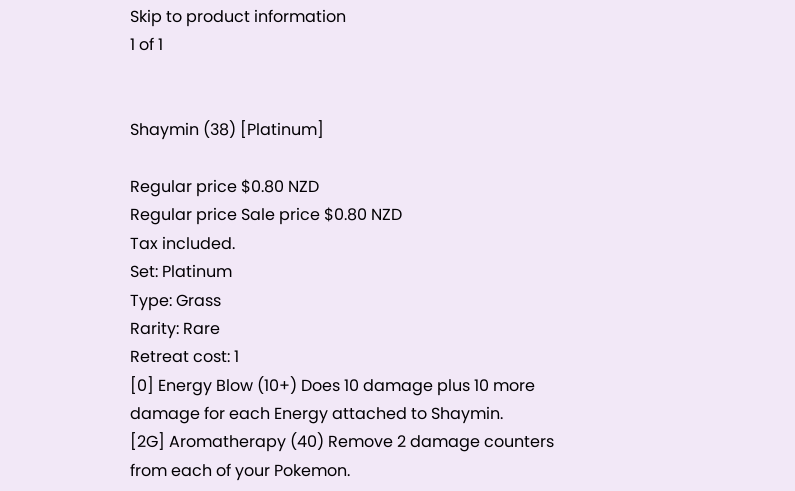Skip to product information
1 of 1


Shaymin (38) [Platinum]

Regular price $0.80 NZD
Regular price Sale price $0.80 NZD
Tax included.
Set: Platinum
Type: Grass
Rarity: Rare
Retreat cost: 1
[0] Energy Blow (10+) Does 10 damage plus 10 more damage for each Energy attached to Shaymin.
[2G] Aromatherapy (40) Remove 2 damage counters from each of your Pokemon.